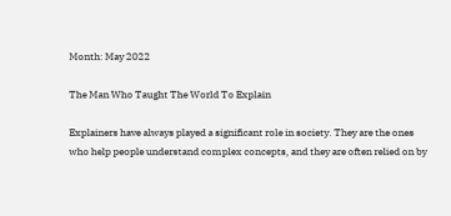Month: May 2022

The Man Who Taught The World To Explain

Explainers have always played a significant role in society. They are the ones who help people understand complex concepts, and they are often relied on by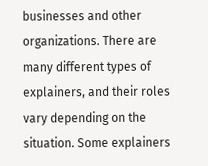businesses and other organizations. There are many different types of explainers, and their roles vary depending on the situation. Some explainers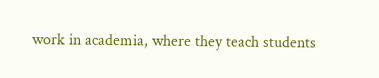work in academia, where they teach students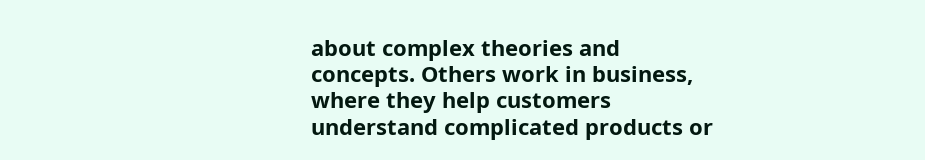about complex theories and concepts. Others work in business, where they help customers understand complicated products or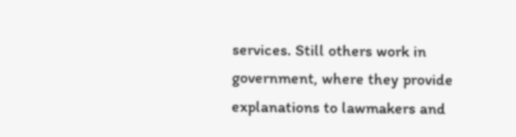services. Still others work in government, where they provide explanations to lawmakers and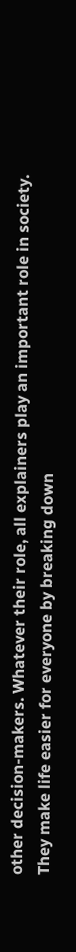other decision-makers. Whatever their role, all explainers play an important role in society. They make life easier for everyone by breaking down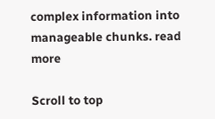complex information into manageable chunks. read more

Scroll to top